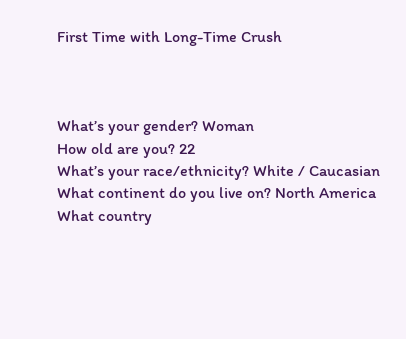First Time with Long-Time Crush



What’s your gender? Woman
How old are you? 22
What’s your race/ethnicity? White / Caucasian
What continent do you live on? North America
What country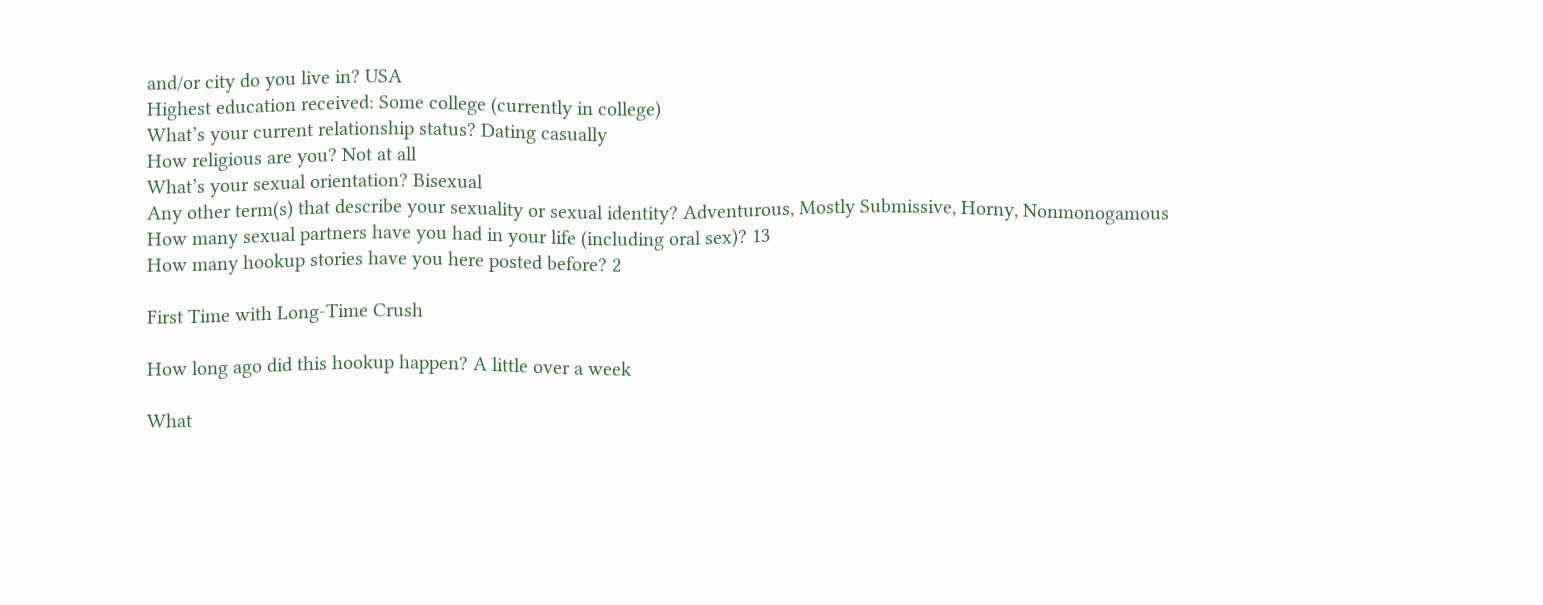and/or city do you live in? USA
Highest education received: Some college (currently in college)
What’s your current relationship status? Dating casually
How religious are you? Not at all
What’s your sexual orientation? Bisexual
Any other term(s) that describe your sexuality or sexual identity? Adventurous, Mostly Submissive, Horny, Nonmonogamous
How many sexual partners have you had in your life (including oral sex)? 13
How many hookup stories have you here posted before? 2

First Time with Long-Time Crush

How long ago did this hookup happen? A little over a week

What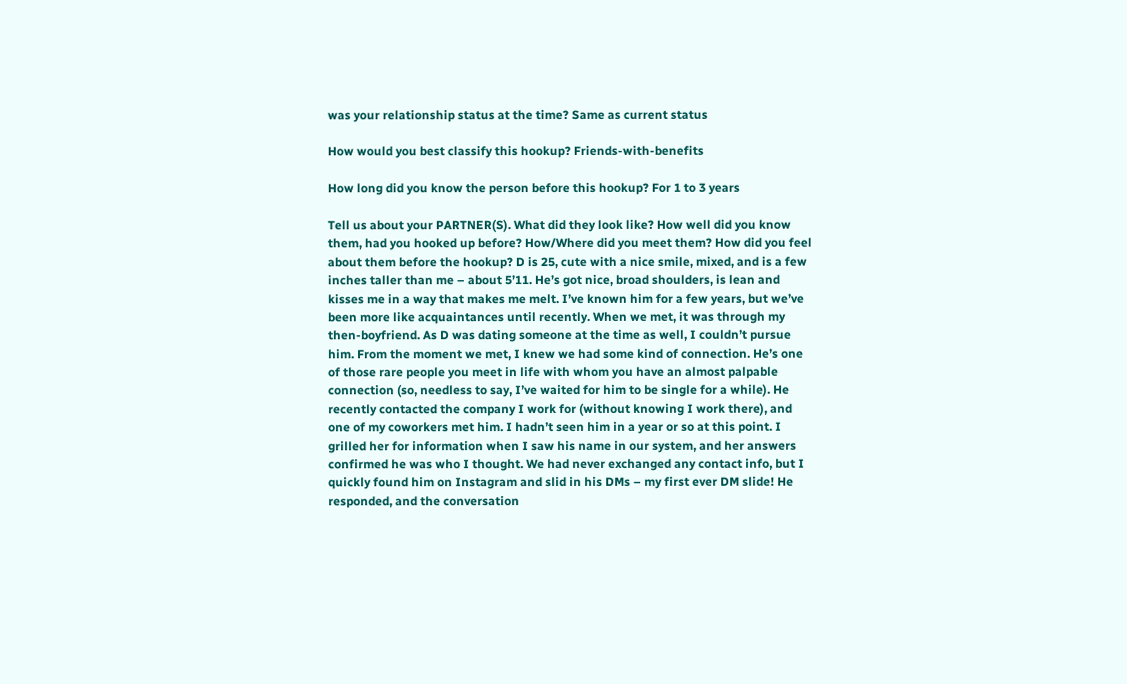was your relationship status at the time? Same as current status

How would you best classify this hookup? Friends-with-benefits

How long did you know the person before this hookup? For 1 to 3 years

Tell us about your PARTNER(S). What did they look like? How well did you know them, had you hooked up before? How/Where did you meet them? How did you feel about them before the hookup? D is 25, cute with a nice smile, mixed, and is a few inches taller than me – about 5’11. He’s got nice, broad shoulders, is lean and kisses me in a way that makes me melt. I’ve known him for a few years, but we’ve been more like acquaintances until recently. When we met, it was through my then-boyfriend. As D was dating someone at the time as well, I couldn’t pursue him. From the moment we met, I knew we had some kind of connection. He’s one of those rare people you meet in life with whom you have an almost palpable connection (so, needless to say, I’ve waited for him to be single for a while). He recently contacted the company I work for (without knowing I work there), and one of my coworkers met him. I hadn’t seen him in a year or so at this point. I grilled her for information when I saw his name in our system, and her answers confirmed he was who I thought. We had never exchanged any contact info, but I quickly found him on Instagram and slid in his DMs – my first ever DM slide! He responded, and the conversation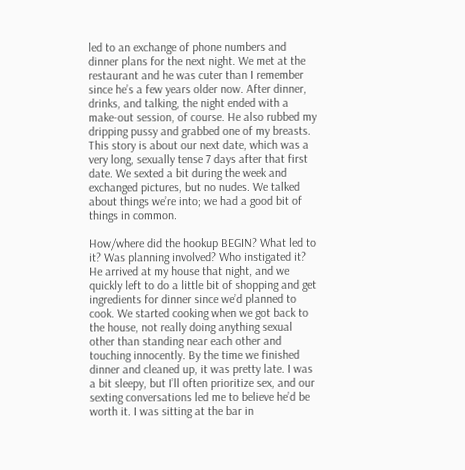led to an exchange of phone numbers and dinner plans for the next night. We met at the restaurant and he was cuter than I remember since he’s a few years older now. After dinner, drinks, and talking, the night ended with a make-out session, of course. He also rubbed my dripping pussy and grabbed one of my breasts. This story is about our next date, which was a very long, sexually tense 7 days after that first date. We sexted a bit during the week and exchanged pictures, but no nudes. We talked about things we’re into; we had a good bit of things in common.

How/where did the hookup BEGIN? What led to it? Was planning involved? Who instigated it? He arrived at my house that night, and we quickly left to do a little bit of shopping and get ingredients for dinner since we’d planned to cook. We started cooking when we got back to the house, not really doing anything sexual other than standing near each other and touching innocently. By the time we finished dinner and cleaned up, it was pretty late. I was a bit sleepy, but I’ll often prioritize sex, and our sexting conversations led me to believe he’d be worth it. I was sitting at the bar in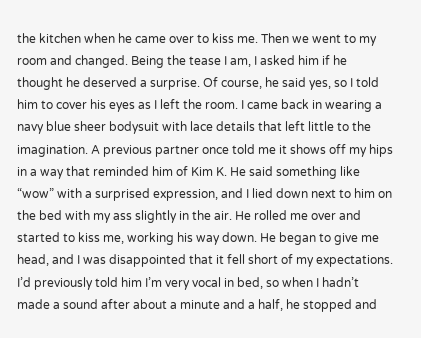the kitchen when he came over to kiss me. Then we went to my room and changed. Being the tease I am, I asked him if he thought he deserved a surprise. Of course, he said yes, so I told him to cover his eyes as I left the room. I came back in wearing a navy blue sheer bodysuit with lace details that left little to the imagination. A previous partner once told me it shows off my hips in a way that reminded him of Kim K. He said something like “wow” with a surprised expression, and I lied down next to him on the bed with my ass slightly in the air. He rolled me over and started to kiss me, working his way down. He began to give me head, and I was disappointed that it fell short of my expectations. I’d previously told him I’m very vocal in bed, so when I hadn’t made a sound after about a minute and a half, he stopped and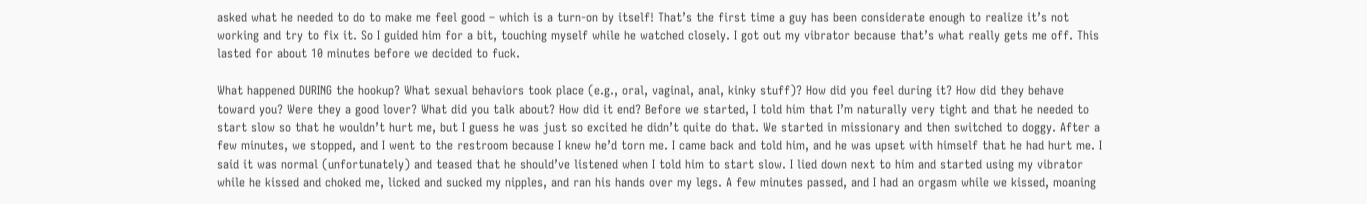asked what he needed to do to make me feel good – which is a turn-on by itself! That’s the first time a guy has been considerate enough to realize it’s not working and try to fix it. So I guided him for a bit, touching myself while he watched closely. I got out my vibrator because that’s what really gets me off. This lasted for about 10 minutes before we decided to fuck.

What happened DURING the hookup? What sexual behaviors took place (e.g., oral, vaginal, anal, kinky stuff)? How did you feel during it? How did they behave toward you? Were they a good lover? What did you talk about? How did it end? Before we started, I told him that I’m naturally very tight and that he needed to start slow so that he wouldn’t hurt me, but I guess he was just so excited he didn’t quite do that. We started in missionary and then switched to doggy. After a few minutes, we stopped, and I went to the restroom because I knew he’d torn me. I came back and told him, and he was upset with himself that he had hurt me. I said it was normal (unfortunately) and teased that he should’ve listened when I told him to start slow. I lied down next to him and started using my vibrator while he kissed and choked me, licked and sucked my nipples, and ran his hands over my legs. A few minutes passed, and I had an orgasm while we kissed, moaning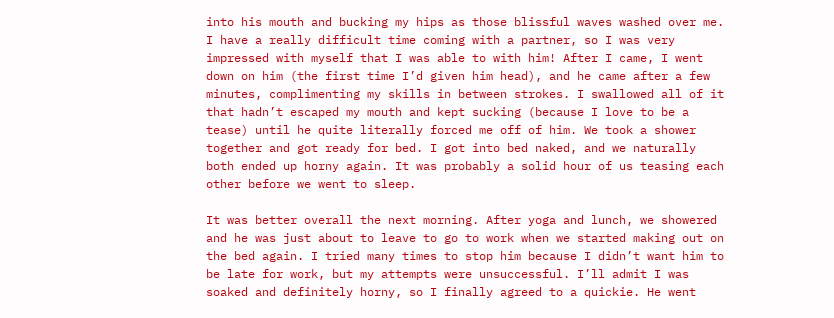into his mouth and bucking my hips as those blissful waves washed over me. I have a really difficult time coming with a partner, so I was very impressed with myself that I was able to with him! After I came, I went down on him (the first time I’d given him head), and he came after a few minutes, complimenting my skills in between strokes. I swallowed all of it that hadn’t escaped my mouth and kept sucking (because I love to be a tease) until he quite literally forced me off of him. We took a shower together and got ready for bed. I got into bed naked, and we naturally both ended up horny again. It was probably a solid hour of us teasing each other before we went to sleep.

It was better overall the next morning. After yoga and lunch, we showered and he was just about to leave to go to work when we started making out on the bed again. I tried many times to stop him because I didn’t want him to be late for work, but my attempts were unsuccessful. I’ll admit I was soaked and definitely horny, so I finally agreed to a quickie. He went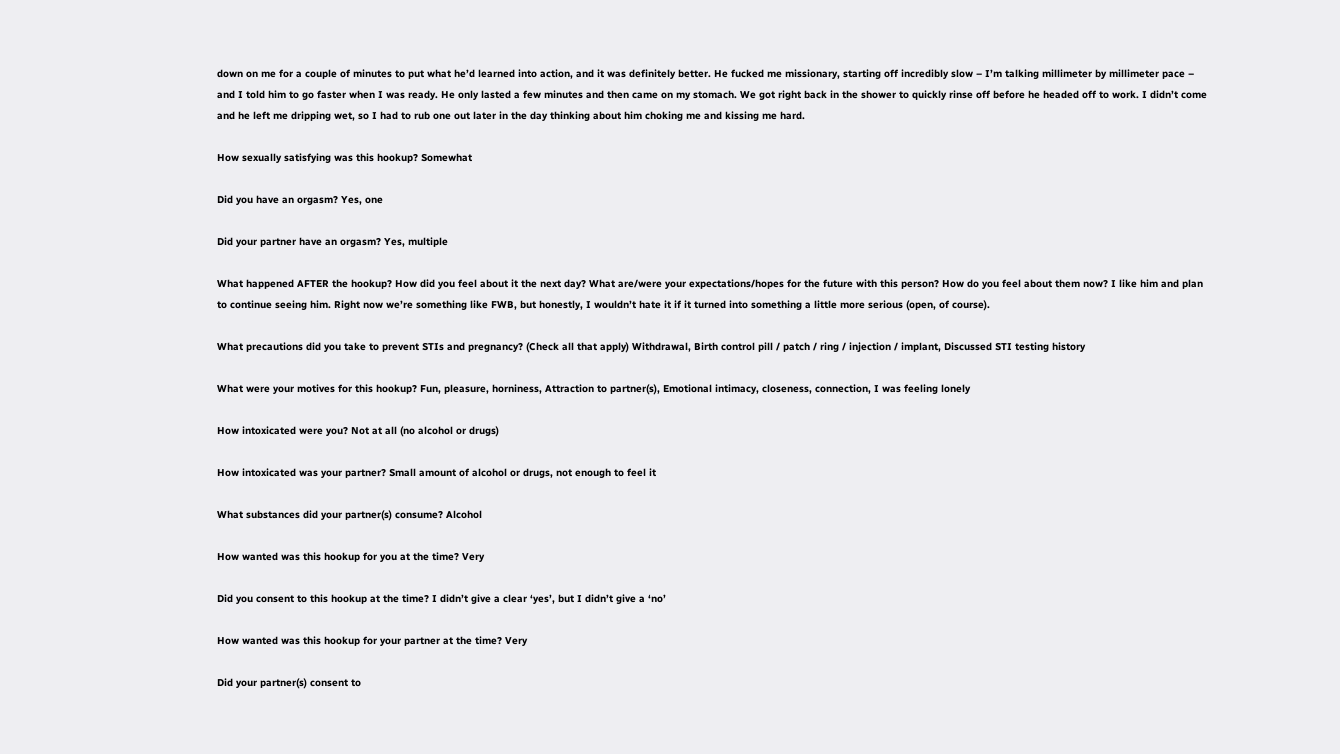down on me for a couple of minutes to put what he’d learned into action, and it was definitely better. He fucked me missionary, starting off incredibly slow – I’m talking millimeter by millimeter pace – and I told him to go faster when I was ready. He only lasted a few minutes and then came on my stomach. We got right back in the shower to quickly rinse off before he headed off to work. I didn’t come and he left me dripping wet, so I had to rub one out later in the day thinking about him choking me and kissing me hard.

How sexually satisfying was this hookup? Somewhat

Did you have an orgasm? Yes, one

Did your partner have an orgasm? Yes, multiple

What happened AFTER the hookup? How did you feel about it the next day? What are/were your expectations/hopes for the future with this person? How do you feel about them now? I like him and plan to continue seeing him. Right now we’re something like FWB, but honestly, I wouldn’t hate it if it turned into something a little more serious (open, of course).

What precautions did you take to prevent STIs and pregnancy? (Check all that apply) Withdrawal, Birth control pill / patch / ring / injection / implant, Discussed STI testing history

What were your motives for this hookup? Fun, pleasure, horniness, Attraction to partner(s), Emotional intimacy, closeness, connection, I was feeling lonely

How intoxicated were you? Not at all (no alcohol or drugs)

How intoxicated was your partner? Small amount of alcohol or drugs, not enough to feel it

What substances did your partner(s) consume? Alcohol

How wanted was this hookup for you at the time? Very

Did you consent to this hookup at the time? I didn’t give a clear ‘yes’, but I didn’t give a ‘no’

How wanted was this hookup for your partner at the time? Very

Did your partner(s) consent to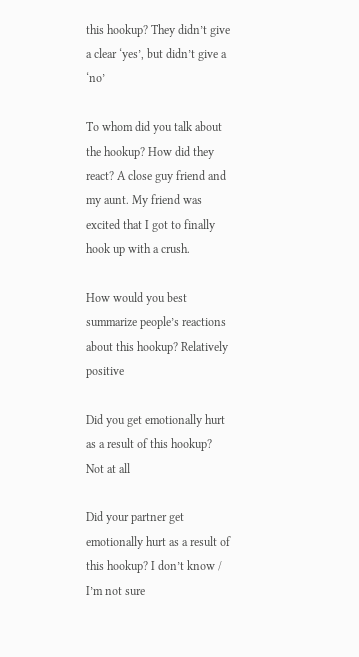this hookup? They didn’t give a clear ‘yes’, but didn’t give a ‘no’

To whom did you talk about the hookup? How did they react? A close guy friend and my aunt. My friend was excited that I got to finally hook up with a crush.

How would you best summarize people’s reactions about this hookup? Relatively positive

Did you get emotionally hurt as a result of this hookup? Not at all

Did your partner get emotionally hurt as a result of this hookup? I don’t know / I’m not sure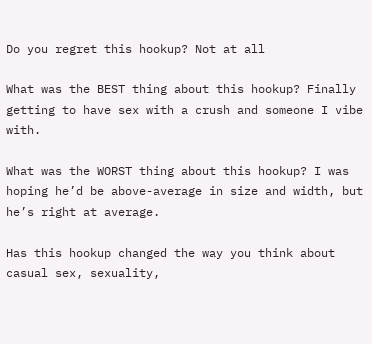Do you regret this hookup? Not at all

What was the BEST thing about this hookup? Finally getting to have sex with a crush and someone I vibe with.

What was the WORST thing about this hookup? I was hoping he’d be above-average in size and width, but he’s right at average.

Has this hookup changed the way you think about casual sex, sexuality,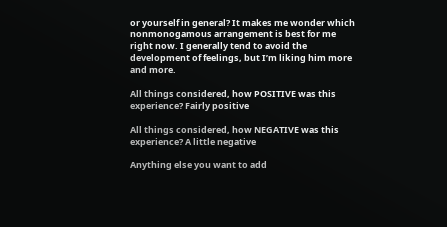or yourself in general? It makes me wonder which nonmonogamous arrangement is best for me right now. I generally tend to avoid the development of feelings, but I’m liking him more and more.

All things considered, how POSITIVE was this experience? Fairly positive

All things considered, how NEGATIVE was this experience? A little negative

Anything else you want to add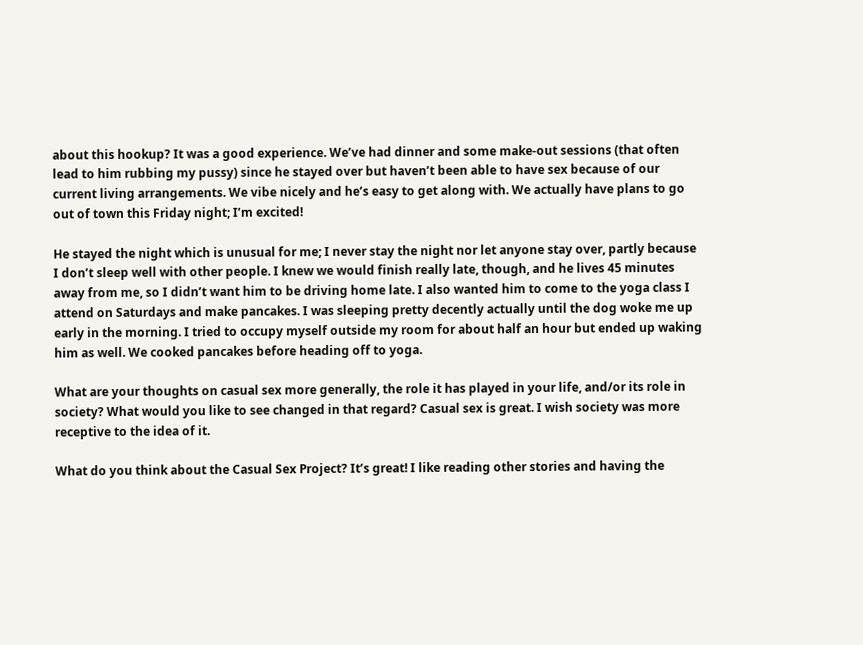about this hookup? It was a good experience. We’ve had dinner and some make-out sessions (that often lead to him rubbing my pussy) since he stayed over but haven’t been able to have sex because of our current living arrangements. We vibe nicely and he’s easy to get along with. We actually have plans to go out of town this Friday night; I’m excited!

He stayed the night which is unusual for me; I never stay the night nor let anyone stay over, partly because I don’t sleep well with other people. I knew we would finish really late, though, and he lives 45 minutes away from me, so I didn’t want him to be driving home late. I also wanted him to come to the yoga class I attend on Saturdays and make pancakes. I was sleeping pretty decently actually until the dog woke me up early in the morning. I tried to occupy myself outside my room for about half an hour but ended up waking him as well. We cooked pancakes before heading off to yoga.

What are your thoughts on casual sex more generally, the role it has played in your life, and/or its role in society? What would you like to see changed in that regard? Casual sex is great. I wish society was more receptive to the idea of it.

What do you think about the Casual Sex Project? It’s great! I like reading other stories and having the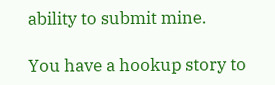ability to submit mine.

You have a hookup story to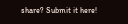share? Submit it here!